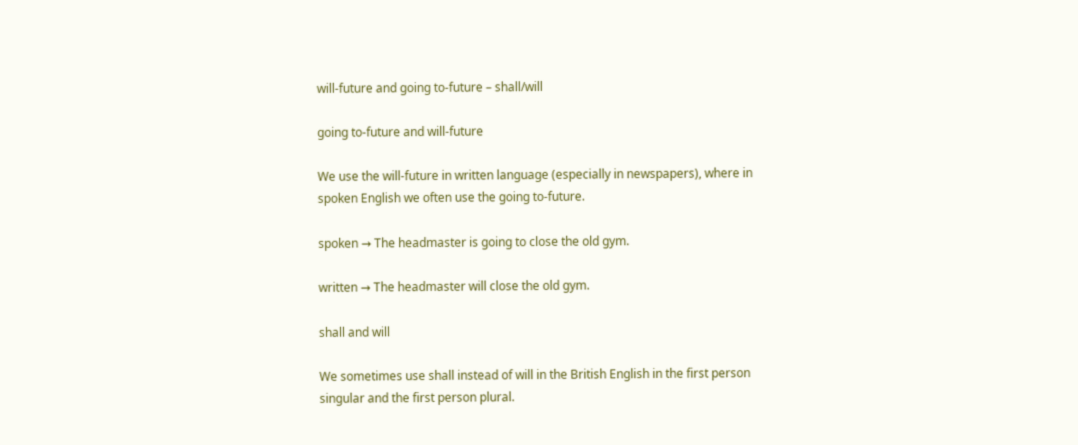will-future and going to-future – shall/will

going to-future and will-future

We use the will-future in written language (especially in newspapers), where in spoken English we often use the going to-future.

spoken → The headmaster is going to close the old gym.

written → The headmaster will close the old gym.

shall and will

We sometimes use shall instead of will in the British English in the first person singular and the first person plural.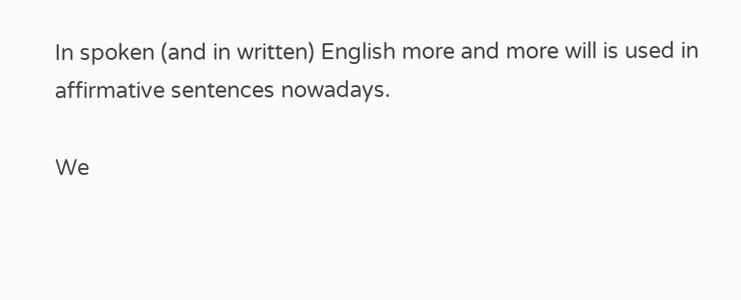In spoken (and in written) English more and more will is used in affirmative sentences nowadays.

We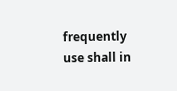frequently use shall in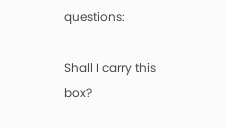questions:

Shall I carry this box?